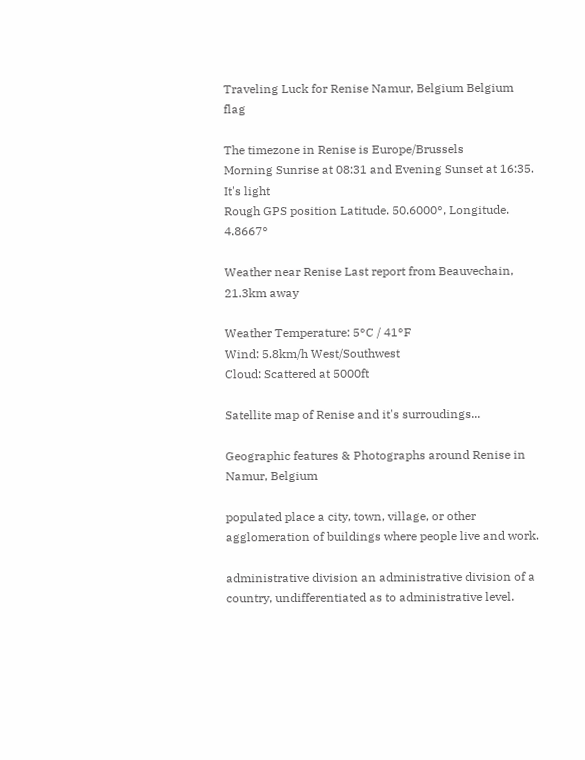Traveling Luck for Renise Namur, Belgium Belgium flag

The timezone in Renise is Europe/Brussels
Morning Sunrise at 08:31 and Evening Sunset at 16:35. It's light
Rough GPS position Latitude. 50.6000°, Longitude. 4.8667°

Weather near Renise Last report from Beauvechain, 21.3km away

Weather Temperature: 5°C / 41°F
Wind: 5.8km/h West/Southwest
Cloud: Scattered at 5000ft

Satellite map of Renise and it's surroudings...

Geographic features & Photographs around Renise in Namur, Belgium

populated place a city, town, village, or other agglomeration of buildings where people live and work.

administrative division an administrative division of a country, undifferentiated as to administrative level.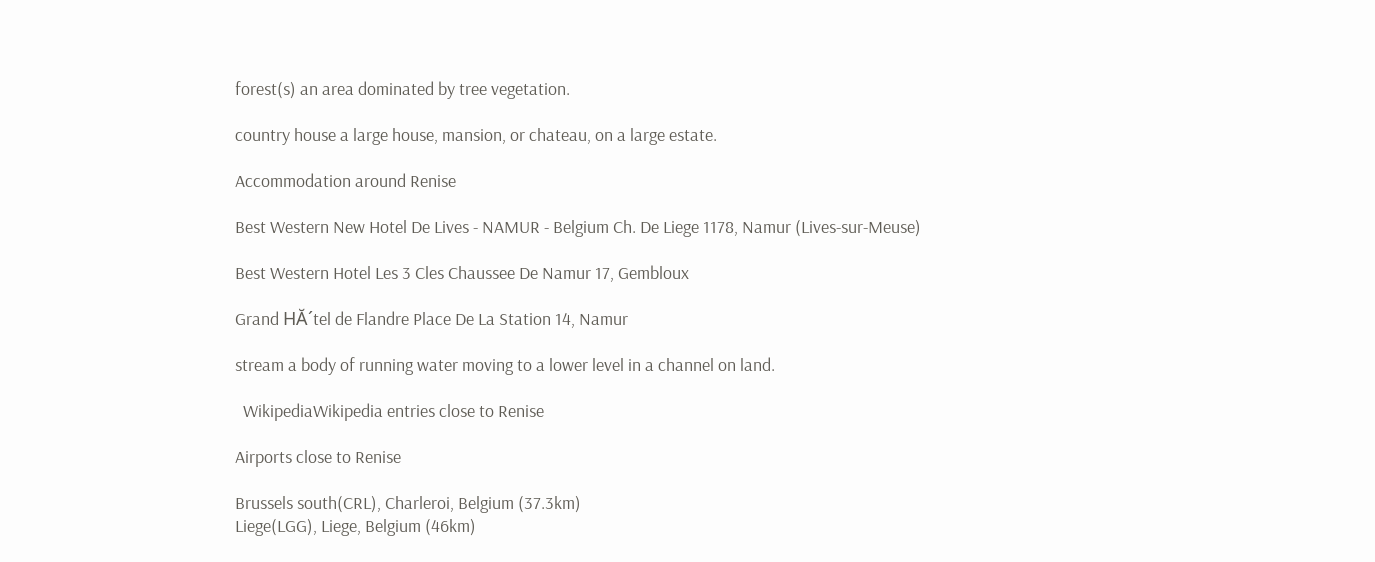forest(s) an area dominated by tree vegetation.

country house a large house, mansion, or chateau, on a large estate.

Accommodation around Renise

Best Western New Hotel De Lives - NAMUR - Belgium Ch. De Liege 1178, Namur (Lives-sur-Meuse)

Best Western Hotel Les 3 Cles Chaussee De Namur 17, Gembloux

Grand HĂ´tel de Flandre Place De La Station 14, Namur

stream a body of running water moving to a lower level in a channel on land.

  WikipediaWikipedia entries close to Renise

Airports close to Renise

Brussels south(CRL), Charleroi, Belgium (37.3km)
Liege(LGG), Liege, Belgium (46km)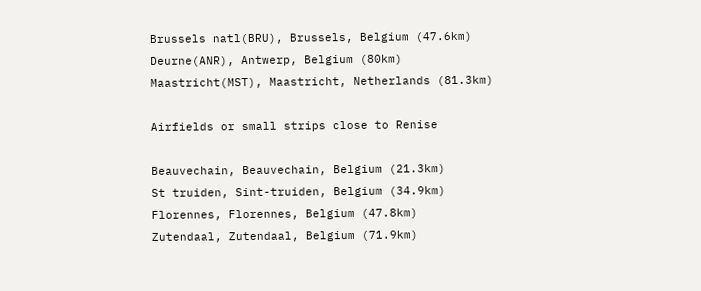Brussels natl(BRU), Brussels, Belgium (47.6km)
Deurne(ANR), Antwerp, Belgium (80km)
Maastricht(MST), Maastricht, Netherlands (81.3km)

Airfields or small strips close to Renise

Beauvechain, Beauvechain, Belgium (21.3km)
St truiden, Sint-truiden, Belgium (34.9km)
Florennes, Florennes, Belgium (47.8km)
Zutendaal, Zutendaal, Belgium (71.9km)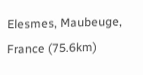Elesmes, Maubeuge, France (75.6km)